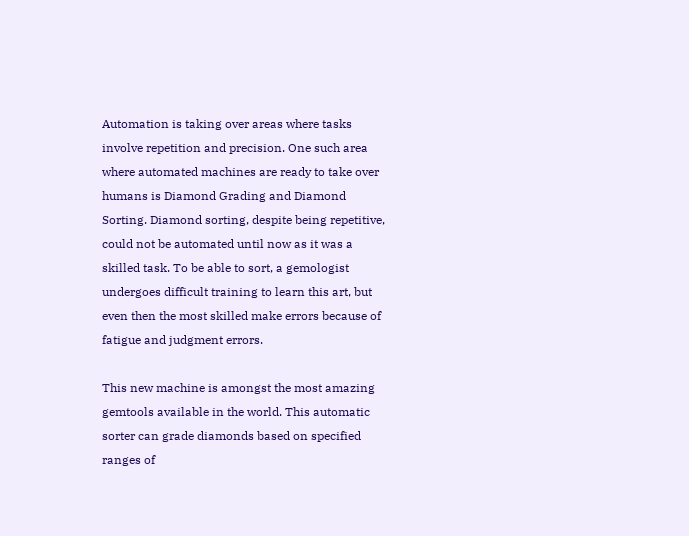Automation is taking over areas where tasks involve repetition and precision. One such area where automated machines are ready to take over humans is Diamond Grading and Diamond Sorting. Diamond sorting, despite being repetitive, could not be automated until now as it was a skilled task. To be able to sort, a gemologist undergoes difficult training to learn this art, but even then the most skilled make errors because of fatigue and judgment errors.

This new machine is amongst the most amazing gemtools available in the world. This automatic sorter can grade diamonds based on specified ranges of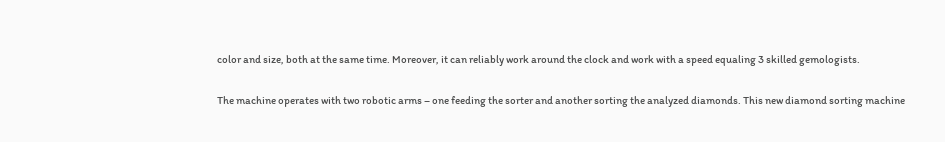color and size, both at the same time. Moreover, it can reliably work around the clock and work with a speed equaling 3 skilled gemologists.

The machine operates with two robotic arms – one feeding the sorter and another sorting the analyzed diamonds. This new diamond sorting machine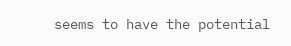seems to have the potential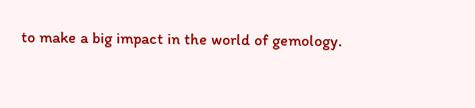to make a big impact in the world of gemology.